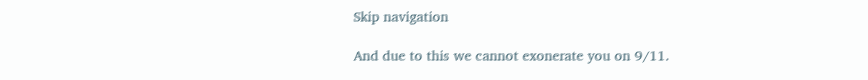Skip navigation

And due to this we cannot exonerate you on 9/11.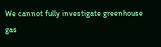We cannot fully investigate greenhouse gas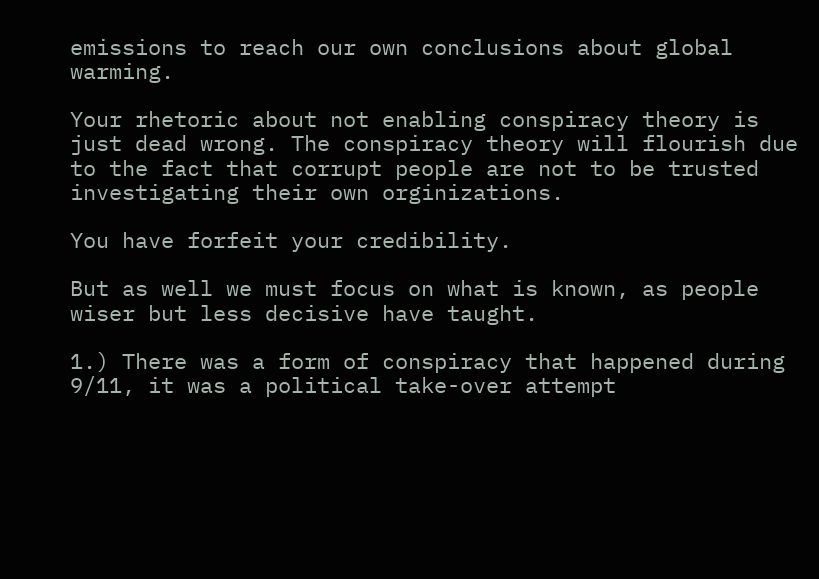emissions to reach our own conclusions about global warming.

Your rhetoric about not enabling conspiracy theory is just dead wrong. The conspiracy theory will flourish due to the fact that corrupt people are not to be trusted investigating their own orginizations.

You have forfeit your credibility.

But as well we must focus on what is known, as people wiser but less decisive have taught.

1.) There was a form of conspiracy that happened during 9/11, it was a political take-over attempt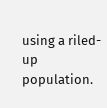using a riled-up population.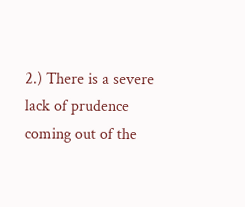2.) There is a severe lack of prudence coming out of the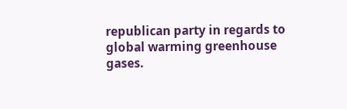republican party in regards to global warming greenhouse gases.